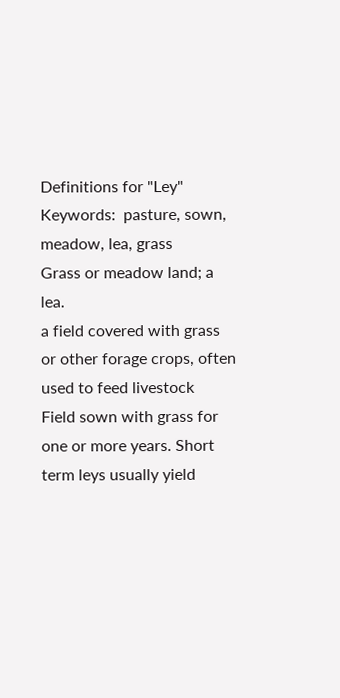Definitions for "Ley"
Keywords:  pasture, sown, meadow, lea, grass
Grass or meadow land; a lea.
a field covered with grass or other forage crops, often used to feed livestock
Field sown with grass for one or more years. Short term leys usually yield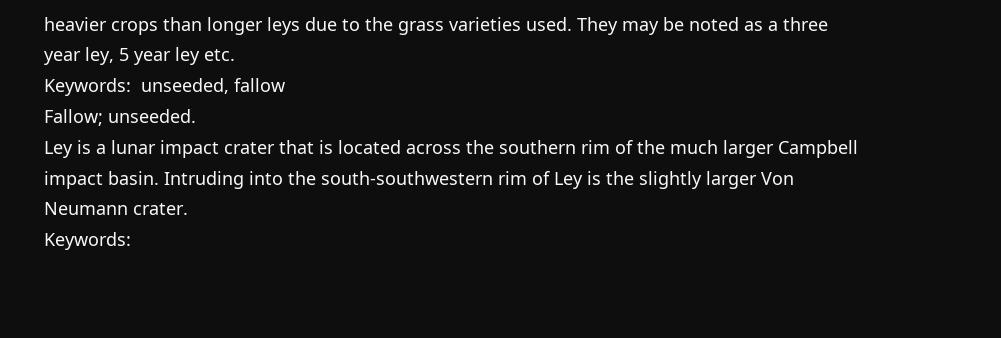heavier crops than longer leys due to the grass varieties used. They may be noted as a three year ley, 5 year ley etc.
Keywords:  unseeded, fallow
Fallow; unseeded.
Ley is a lunar impact crater that is located across the southern rim of the much larger Campbell impact basin. Intruding into the south-southwestern rim of Ley is the slightly larger Von Neumann crater.
Keywords: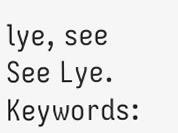lye, see
See Lye.
Keywords: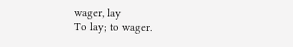wager, lay
To lay; to wager.